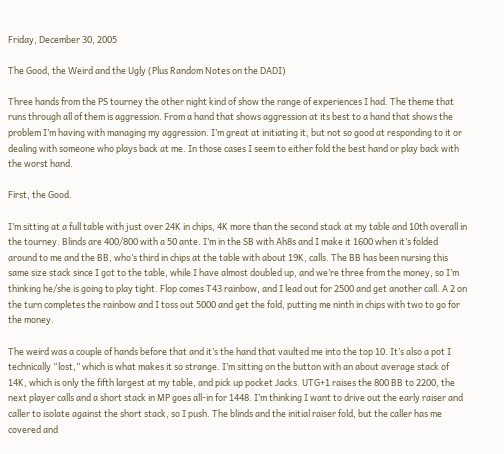Friday, December 30, 2005

The Good, the Weird and the Ugly (Plus Random Notes on the DADI)

Three hands from the PS tourney the other night kind of show the range of experiences I had. The theme that runs through all of them is aggression. From a hand that shows aggression at its best to a hand that shows the problem I’m having with managing my aggression. I’m great at initiating it, but not so good at responding to it or dealing with someone who plays back at me. In those cases I seem to either fold the best hand or play back with the worst hand.

First, the Good.

I’m sitting at a full table with just over 24K in chips, 4K more than the second stack at my table and 10th overall in the tourney. Blinds are 400/800 with a 50 ante. I’m in the SB with Ah8s and I make it 1600 when it’s folded around to me and the BB, who’s third in chips at the table with about 19K, calls. The BB has been nursing this same size stack since I got to the table, while I have almost doubled up, and we’re three from the money, so I’m thinking he/she is going to play tight. Flop comes T43 rainbow, and I lead out for 2500 and get another call. A 2 on the turn completes the rainbow and I toss out 5000 and get the fold, putting me ninth in chips with two to go for the money.

The weird was a couple of hands before that and it’s the hand that vaulted me into the top 10. It’s also a pot I technically “lost,” which is what makes it so strange. I’m sitting on the button with an about average stack of 14K, which is only the fifth largest at my table, and pick up pocket Jacks. UTG+1 raises the 800 BB to 2200, the next player calls and a short stack in MP goes all-in for 1448. I’m thinking I want to drive out the early raiser and caller to isolate against the short stack, so I push. The blinds and the initial raiser fold, but the caller has me covered and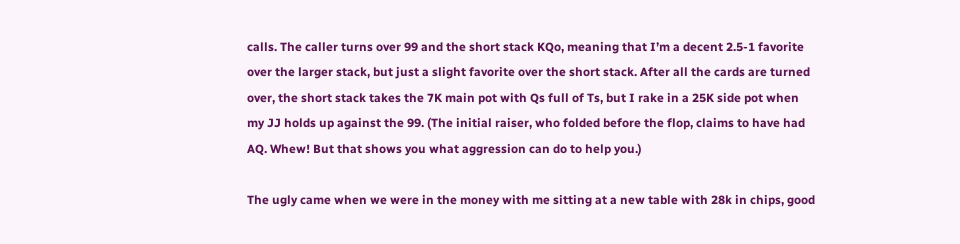calls. The caller turns over 99 and the short stack KQo, meaning that I’m a decent 2.5-1 favorite over the larger stack, but just a slight favorite over the short stack. After all the cards are turned over, the short stack takes the 7K main pot with Qs full of Ts, but I rake in a 25K side pot when my JJ holds up against the 99. (The initial raiser, who folded before the flop, claims to have had AQ. Whew! But that shows you what aggression can do to help you.)

The ugly came when we were in the money with me sitting at a new table with 28k in chips, good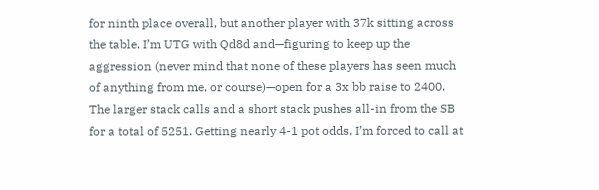for ninth place overall, but another player with 37k sitting across the table. I’m UTG with Qd8d and—figuring to keep up the aggression (never mind that none of these players has seen much of anything from me, or course)—open for a 3x bb raise to 2400. The larger stack calls and a short stack pushes all-in from the SB for a total of 5251. Getting nearly 4-1 pot odds, I’m forced to call at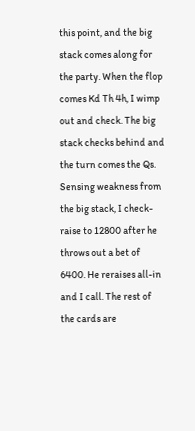this point, and the big stack comes along for the party. When the flop comes Kd Th 4h, I wimp out and check. The big stack checks behind and the turn comes the Qs. Sensing weakness from the big stack, I check-raise to 12800 after he throws out a bet of 6400. He reraises all-in and I call. The rest of the cards are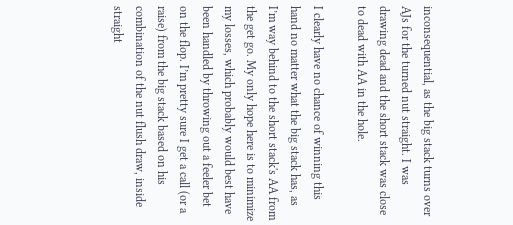inconsequential, as the big stack turns over AJs for the turned nut straight. I was drawing dead and the short stack was close to dead with AA in the hole.

I clearly have no chance of winning this hand no matter what the big stack has, as I’m way behind to the short stack's AA from the get go. My only hope here is to minimize my losses, which probably would best have been handled by throwing out a feeler bet on the flop. I’m pretty sure I get a call (or a raise) from the big stack based on his combination of the nut flush draw, inside straight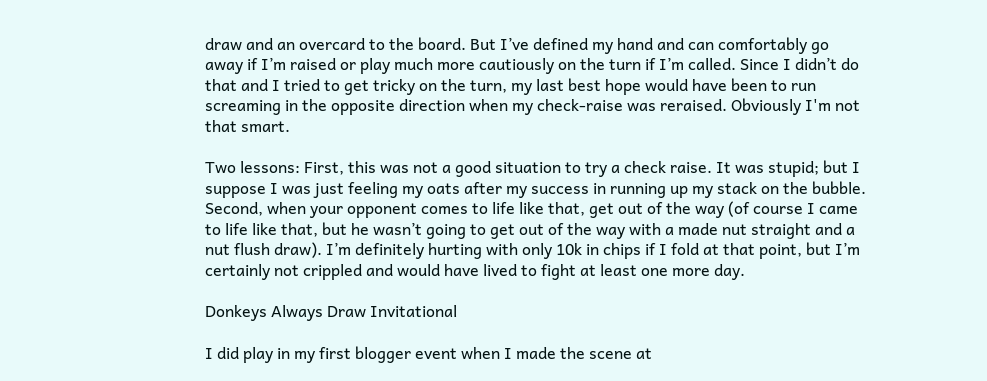draw and an overcard to the board. But I’ve defined my hand and can comfortably go away if I’m raised or play much more cautiously on the turn if I’m called. Since I didn’t do that and I tried to get tricky on the turn, my last best hope would have been to run screaming in the opposite direction when my check-raise was reraised. Obviously I'm not that smart.

Two lessons: First, this was not a good situation to try a check raise. It was stupid; but I suppose I was just feeling my oats after my success in running up my stack on the bubble. Second, when your opponent comes to life like that, get out of the way (of course I came to life like that, but he wasn’t going to get out of the way with a made nut straight and a nut flush draw). I’m definitely hurting with only 10k in chips if I fold at that point, but I’m certainly not crippled and would have lived to fight at least one more day.

Donkeys Always Draw Invitational

I did play in my first blogger event when I made the scene at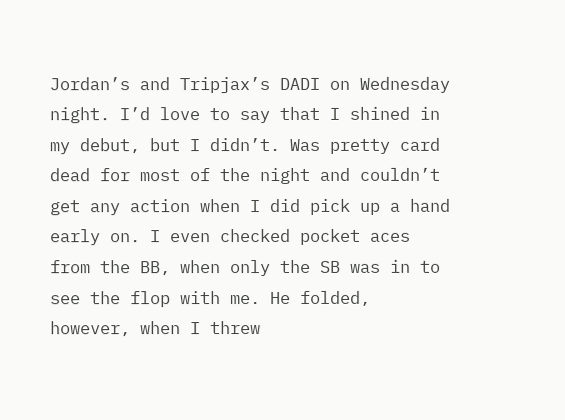Jordan’s and Tripjax’s DADI on Wednesday night. I’d love to say that I shined in my debut, but I didn’t. Was pretty card dead for most of the night and couldn’t get any action when I did pick up a hand early on. I even checked pocket aces from the BB, when only the SB was in to see the flop with me. He folded, however, when I threw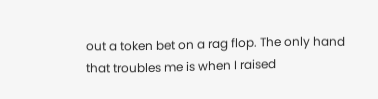out a token bet on a rag flop. The only hand that troubles me is when I raised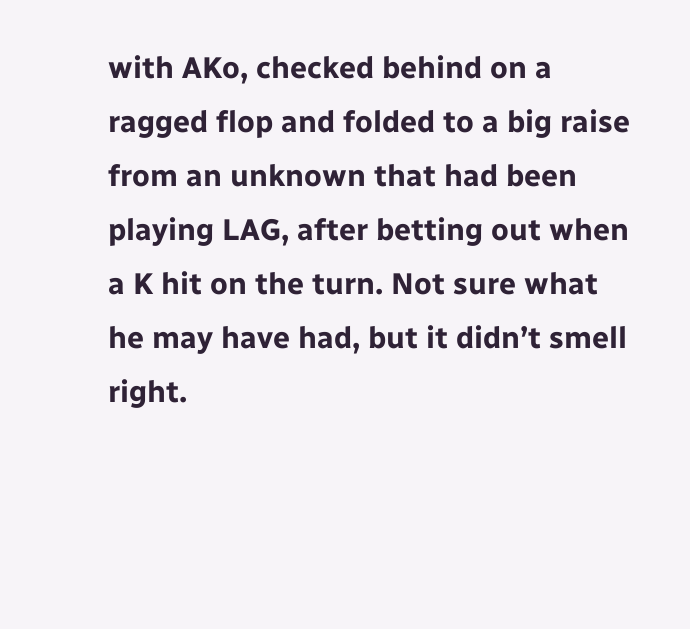with AKo, checked behind on a ragged flop and folded to a big raise from an unknown that had been playing LAG, after betting out when a K hit on the turn. Not sure what he may have had, but it didn’t smell right.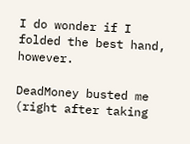I do wonder if I folded the best hand, however.

DeadMoney busted me (right after taking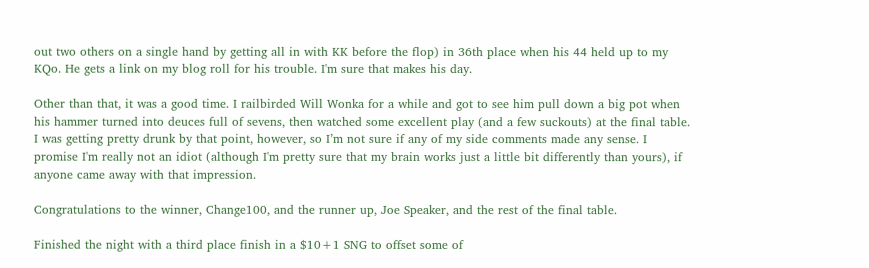out two others on a single hand by getting all in with KK before the flop) in 36th place when his 44 held up to my KQo. He gets a link on my blog roll for his trouble. I'm sure that makes his day.

Other than that, it was a good time. I railbirded Will Wonka for a while and got to see him pull down a big pot when his hammer turned into deuces full of sevens, then watched some excellent play (and a few suckouts) at the final table. I was getting pretty drunk by that point, however, so I’m not sure if any of my side comments made any sense. I promise I'm really not an idiot (although I'm pretty sure that my brain works just a little bit differently than yours), if anyone came away with that impression.

Congratulations to the winner, Change100, and the runner up, Joe Speaker, and the rest of the final table.

Finished the night with a third place finish in a $10+1 SNG to offset some of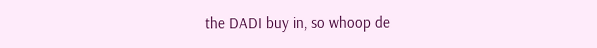the DADI buy in, so whoop de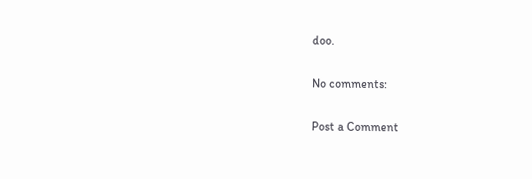doo.

No comments:

Post a Comment